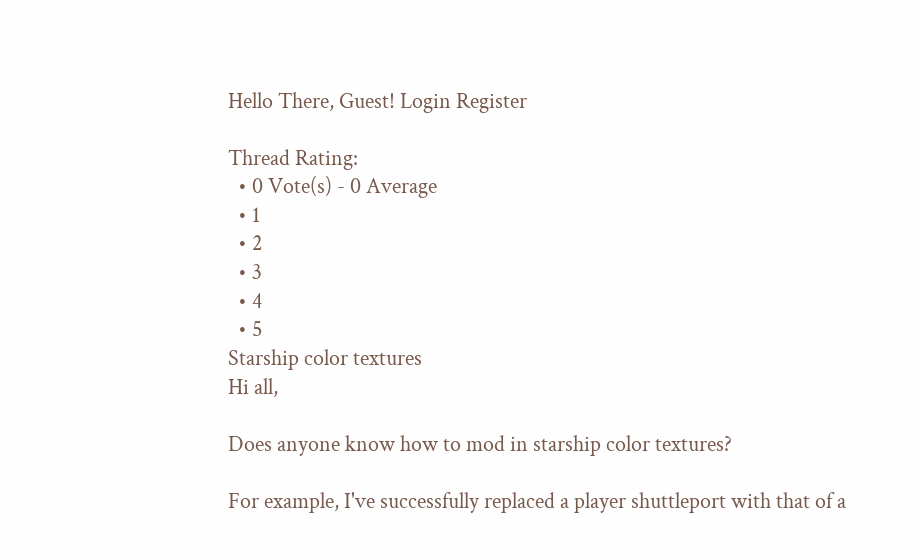Hello There, Guest! Login Register

Thread Rating:
  • 0 Vote(s) - 0 Average
  • 1
  • 2
  • 3
  • 4
  • 5
Starship color textures
Hi all,

Does anyone know how to mod in starship color textures?

For example, I've successfully replaced a player shuttleport with that of a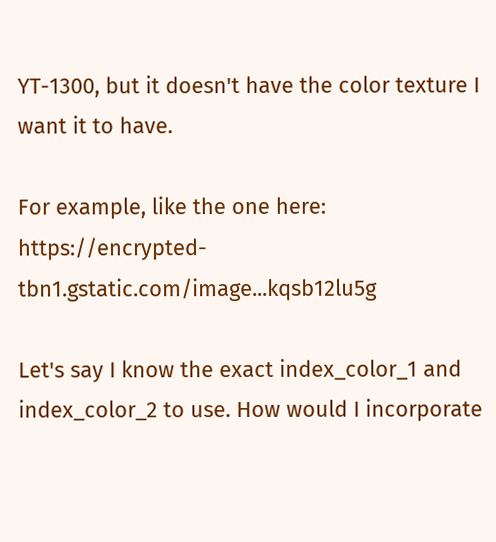YT-1300, but it doesn't have the color texture I want it to have.

For example, like the one here: https://encrypted-tbn1.gstatic.com/image...kqsb12lu5g

Let's say I know the exact index_color_1 and index_color_2 to use. How would I incorporate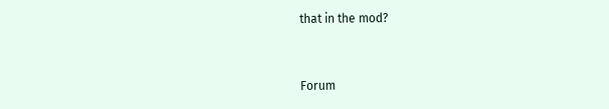that in the mod?


Forum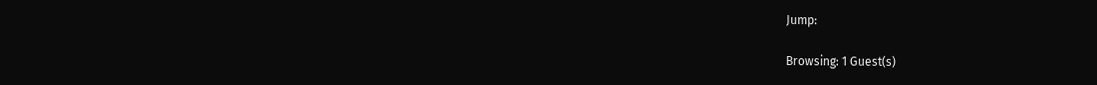Jump:

Browsing: 1 Guest(s)